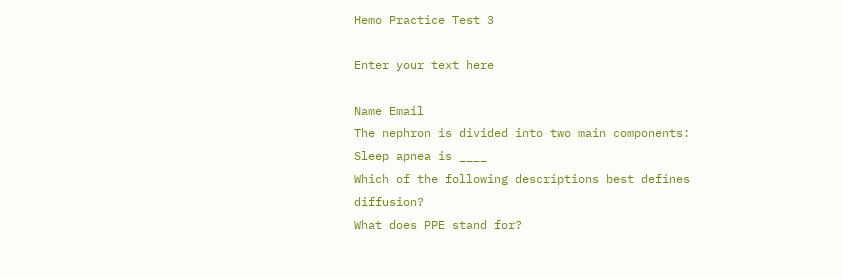Hemo Practice Test 3

Enter your text here

Name Email
The nephron is divided into two main components:
Sleep apnea is ____
Which of the following descriptions best defines diffusion?
What does PPE stand for?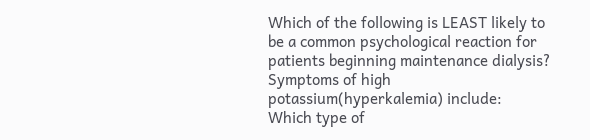Which of the following is LEAST likely to be a common psychological reaction for patients beginning maintenance dialysis?
Symptoms of high potassium(hyperkalemia) include:
Which type of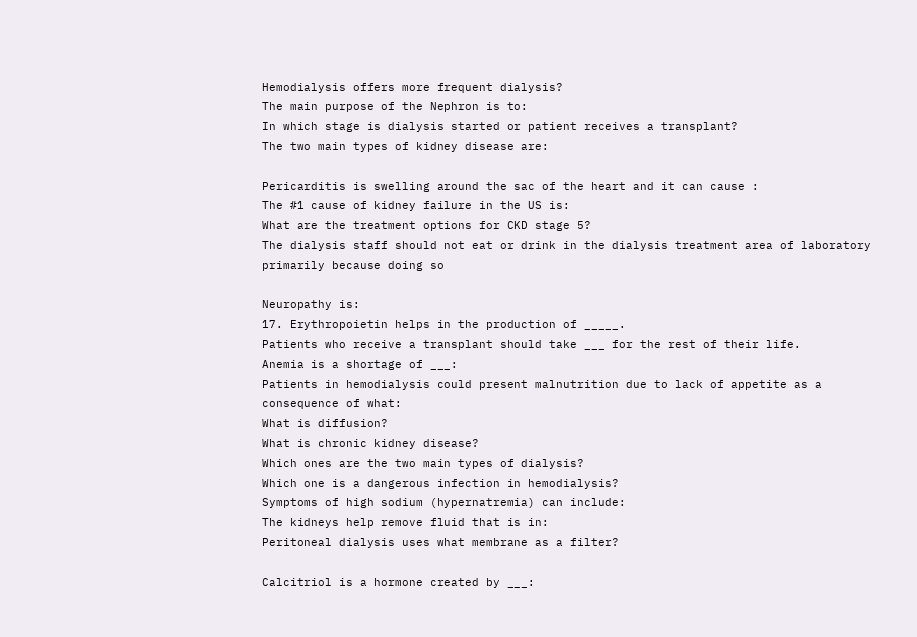Hemodialysis offers more frequent dialysis?
The main purpose of the Nephron is to:
In which stage is dialysis started or patient receives a transplant?
The two main types of kidney disease are:

Pericarditis is swelling around the sac of the heart and it can cause :
The #1 cause of kidney failure in the US is:
What are the treatment options for CKD stage 5?
The dialysis staff should not eat or drink in the dialysis treatment area of laboratory primarily because doing so

Neuropathy is:
17. Erythropoietin helps in the production of _____.
Patients who receive a transplant should take ___ for the rest of their life.
Anemia is a shortage of ___:
Patients in hemodialysis could present malnutrition due to lack of appetite as a consequence of what:
What is diffusion?
What is chronic kidney disease?
Which ones are the two main types of dialysis?
Which one is a dangerous infection in hemodialysis?
Symptoms of high sodium (hypernatremia) can include:
The kidneys help remove fluid that is in:
Peritoneal dialysis uses what membrane as a filter?

Calcitriol is a hormone created by ___: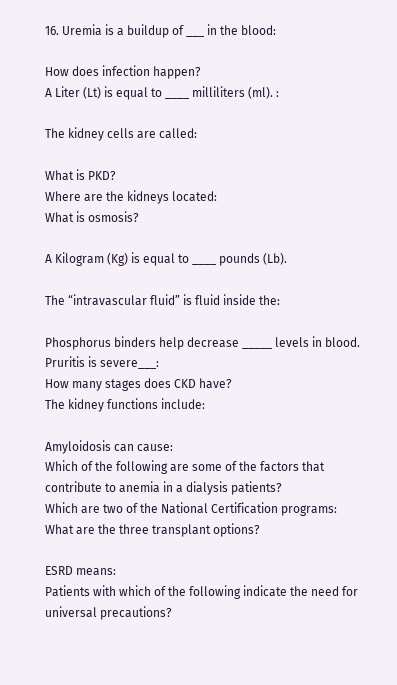16. Uremia is a buildup of ___ in the blood:

How does infection happen?
A Liter (Lt) is equal to ____ milliliters (ml). :

The kidney cells are called:

What is PKD?
Where are the kidneys located:
What is osmosis?

A Kilogram (Kg) is equal to ____ pounds (Lb).

The “intravascular fluid” is fluid inside the:

Phosphorus binders help decrease _____ levels in blood.
Pruritis is severe___:
How many stages does CKD have?
The kidney functions include:

Amyloidosis can cause:
Which of the following are some of the factors that contribute to anemia in a dialysis patients?
Which are two of the National Certification programs:
What are the three transplant options?

ESRD means:
Patients with which of the following indicate the need for universal precautions?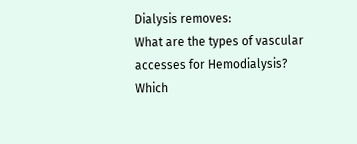Dialysis removes:
What are the types of vascular accesses for Hemodialysis?
Which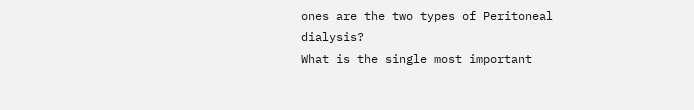ones are the two types of Peritoneal dialysis?
What is the single most important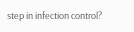step in infection control?